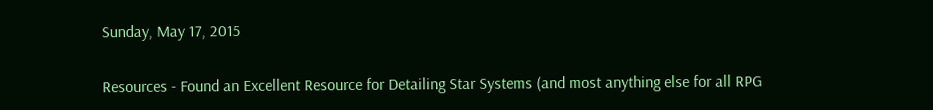Sunday, May 17, 2015

Resources - Found an Excellent Resource for Detailing Star Systems (and most anything else for all RPG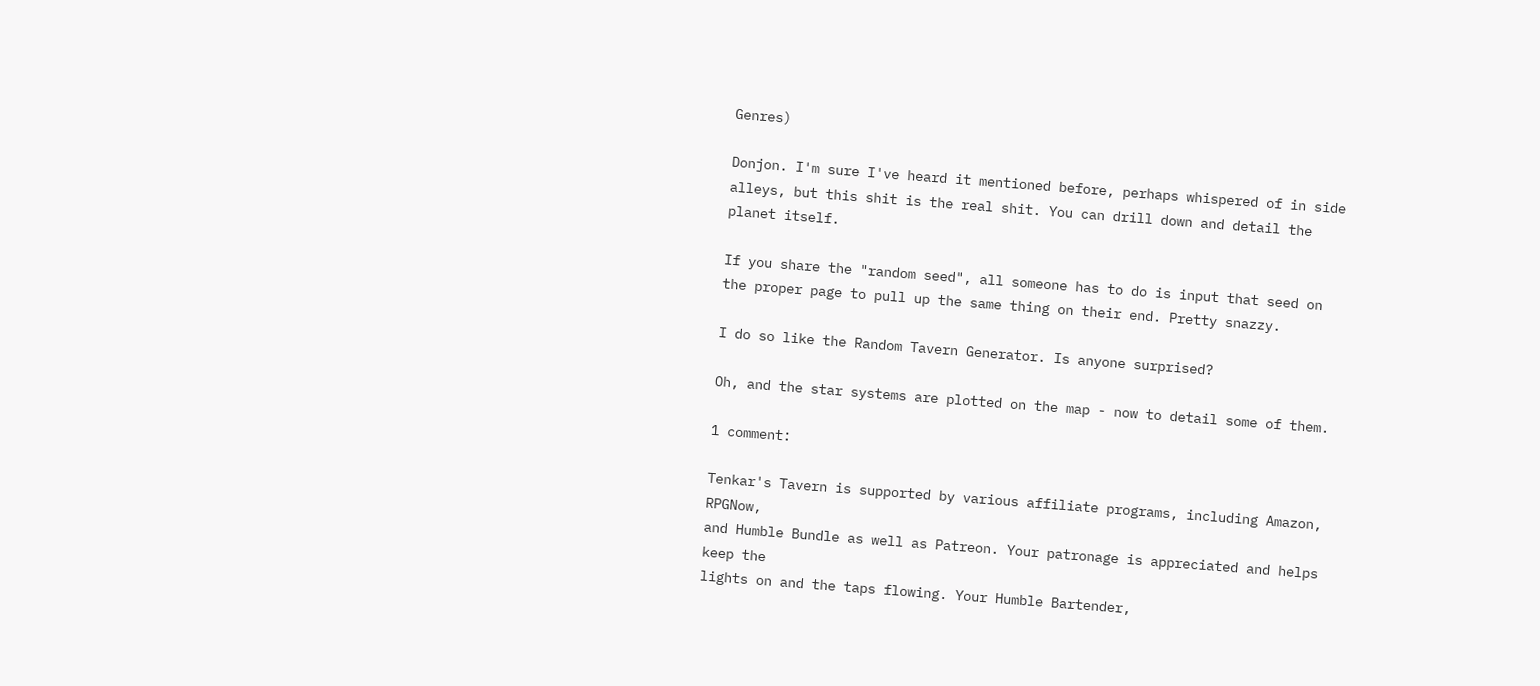Genres)

Donjon. I'm sure I've heard it mentioned before, perhaps whispered of in side alleys, but this shit is the real shit. You can drill down and detail the planet itself.

If you share the "random seed", all someone has to do is input that seed on the proper page to pull up the same thing on their end. Pretty snazzy.

I do so like the Random Tavern Generator. Is anyone surprised?

Oh, and the star systems are plotted on the map - now to detail some of them.

1 comment:

Tenkar's Tavern is supported by various affiliate programs, including Amazon, RPGNow,
and Humble Bundle as well as Patreon. Your patronage is appreciated and helps keep the
lights on and the taps flowing. Your Humble Bartender,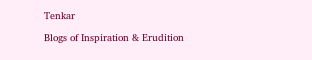Tenkar

Blogs of Inspiration & Erudition